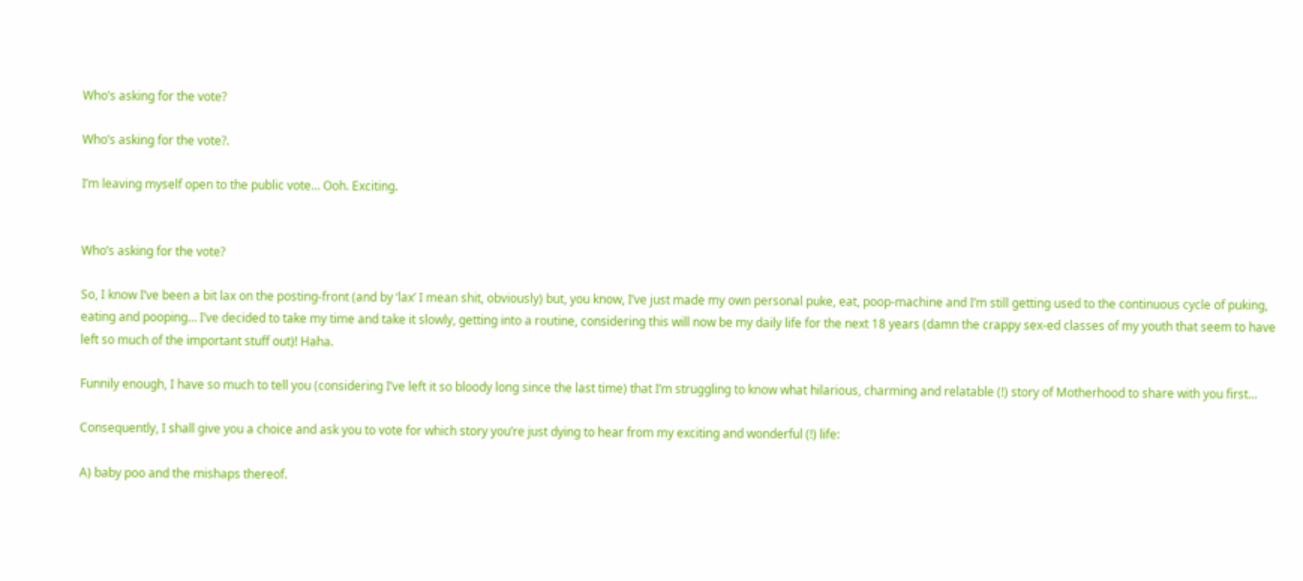Who’s asking for the vote?

Who’s asking for the vote?.

I’m leaving myself open to the public vote… Ooh. Exciting.


Who’s asking for the vote?

So, I know I’ve been a bit lax on the posting-front (and by ‘lax’ I mean shit, obviously) but, you know, I’ve just made my own personal puke, eat, poop-machine and I’m still getting used to the continuous cycle of puking, eating and pooping… I’ve decided to take my time and take it slowly, getting into a routine, considering this will now be my daily life for the next 18 years (damn the crappy sex-ed classes of my youth that seem to have left so much of the important stuff out)! Haha.

Funnily enough, I have so much to tell you (considering I’ve left it so bloody long since the last time) that I’m struggling to know what hilarious, charming and relatable (!) story of Motherhood to share with you first…

Consequently, I shall give you a choice and ask you to vote for which story you’re just dying to hear from my exciting and wonderful (!) life:

A) baby poo and the mishaps thereof.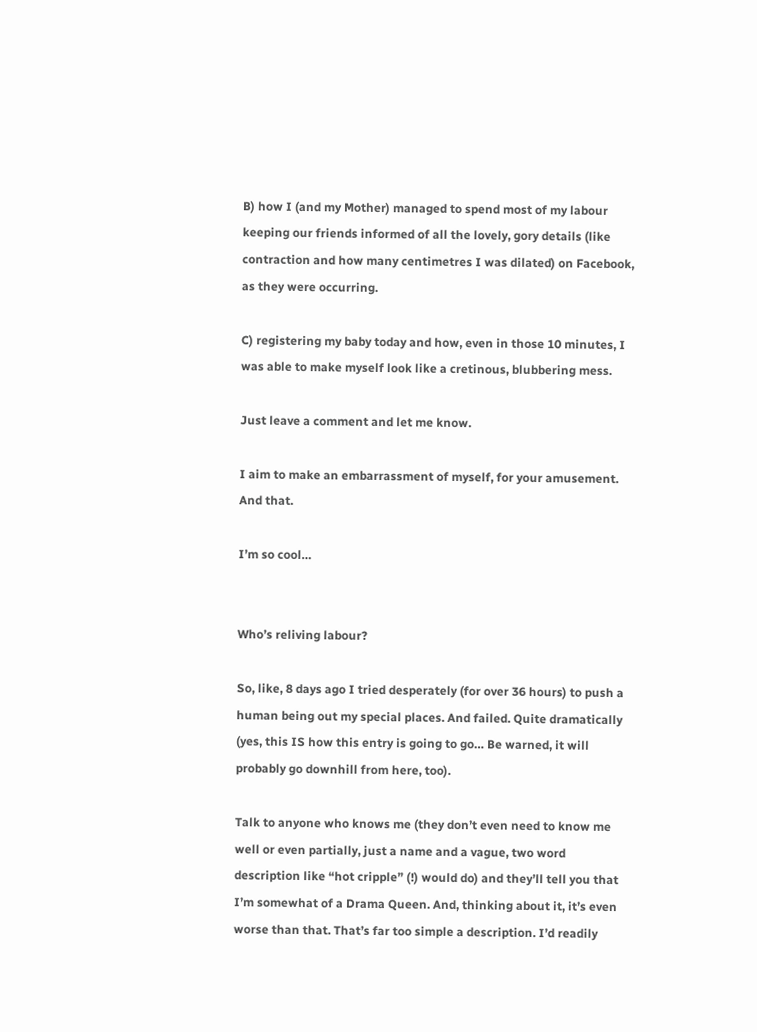B) how I (and my Mother) managed to spend most of my labour keeping our friends informed of all the lovely, gory details (like contraction and how many centimetres I was dilated) on Facebook, as they were occurring.

C) registering my baby today and how, even in those 10 minutes, I was able to make myself look like a cretinous, blubbering mess.

Just leave a comment and let me know.

I aim to make an embarrassment of myself, for your amusement. And that.

I’m so cool…


Who’s reliving labour?

So, like, 8 days ago I tried desperately (for over 36 hours) to push a human being out my special places. And failed. Quite dramatically (yes, this IS how this entry is going to go… Be warned, it will probably go downhill from here, too).

Talk to anyone who knows me (they don’t even need to know me well or even partially, just a name and a vague, two word description like “hot cripple” (!) would do) and they’ll tell you that I’m somewhat of a Drama Queen. And, thinking about it, it’s even worse than that. That’s far too simple a description. I’d readily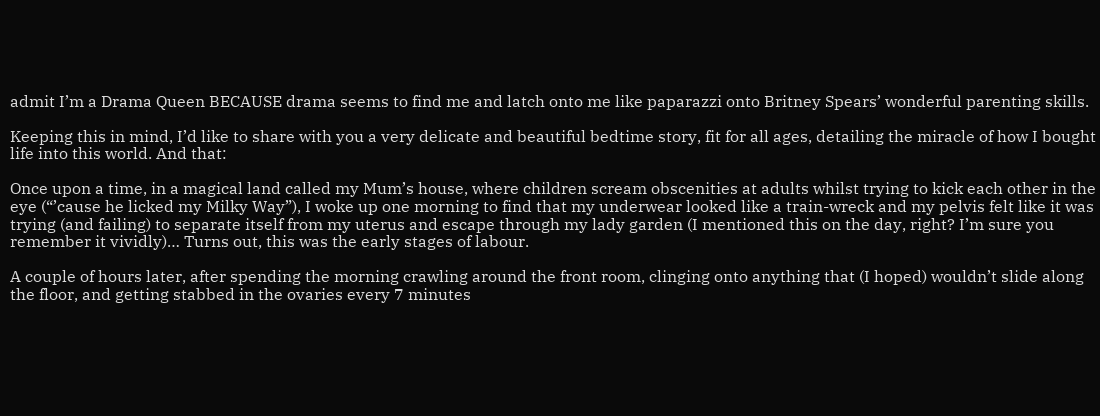admit I’m a Drama Queen BECAUSE drama seems to find me and latch onto me like paparazzi onto Britney Spears’ wonderful parenting skills.

Keeping this in mind, I’d like to share with you a very delicate and beautiful bedtime story, fit for all ages, detailing the miracle of how I bought life into this world. And that:

Once upon a time, in a magical land called my Mum’s house, where children scream obscenities at adults whilst trying to kick each other in the eye (“’cause he licked my Milky Way”), I woke up one morning to find that my underwear looked like a train-wreck and my pelvis felt like it was trying (and failing) to separate itself from my uterus and escape through my lady garden (I mentioned this on the day, right? I’m sure you remember it vividly)… Turns out, this was the early stages of labour.

A couple of hours later, after spending the morning crawling around the front room, clinging onto anything that (I hoped) wouldn’t slide along the floor, and getting stabbed in the ovaries every 7 minutes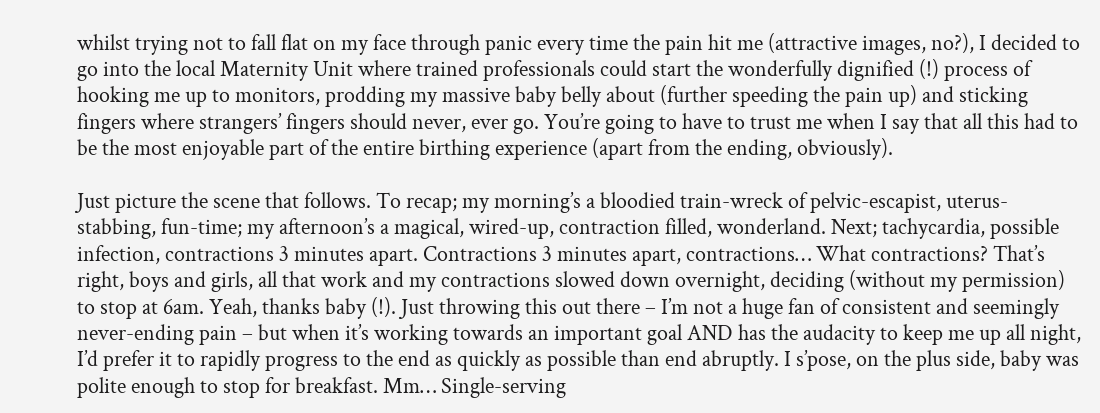whilst trying not to fall flat on my face through panic every time the pain hit me (attractive images, no?), I decided to go into the local Maternity Unit where trained professionals could start the wonderfully dignified (!) process of hooking me up to monitors, prodding my massive baby belly about (further speeding the pain up) and sticking fingers where strangers’ fingers should never, ever go. You’re going to have to trust me when I say that all this had to be the most enjoyable part of the entire birthing experience (apart from the ending, obviously).

Just picture the scene that follows. To recap; my morning’s a bloodied train-wreck of pelvic-escapist, uterus-stabbing, fun-time; my afternoon’s a magical, wired-up, contraction filled, wonderland. Next; tachycardia, possible infection, contractions 3 minutes apart. Contractions 3 minutes apart, contractions… What contractions? That’s right, boys and girls, all that work and my contractions slowed down overnight, deciding (without my permission) to stop at 6am. Yeah, thanks baby (!). Just throwing this out there – I’m not a huge fan of consistent and seemingly never-ending pain – but when it’s working towards an important goal AND has the audacity to keep me up all night, I’d prefer it to rapidly progress to the end as quickly as possible than end abruptly. I s’pose, on the plus side, baby was polite enough to stop for breakfast. Mm… Single-serving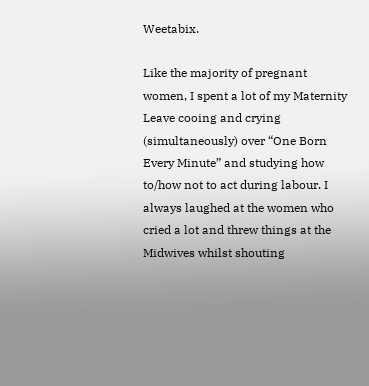Weetabix.

Like the majority of pregnant women, I spent a lot of my Maternity Leave cooing and crying (simultaneously) over “One Born Every Minute” and studying how to/how not to act during labour. I always laughed at the women who cried a lot and threw things at the Midwives whilst shouting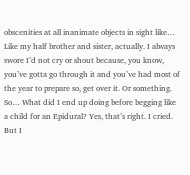obscenities at all inanimate objects in sight like… Like my half brother and sister, actually. I always swore I’d not cry or shout because, you know, you’ve gotta go through it and you’ve had most of the year to prepare so, get over it. Or something. So… What did I end up doing before begging like a child for an Epidural? Yes, that’s right. I cried. But I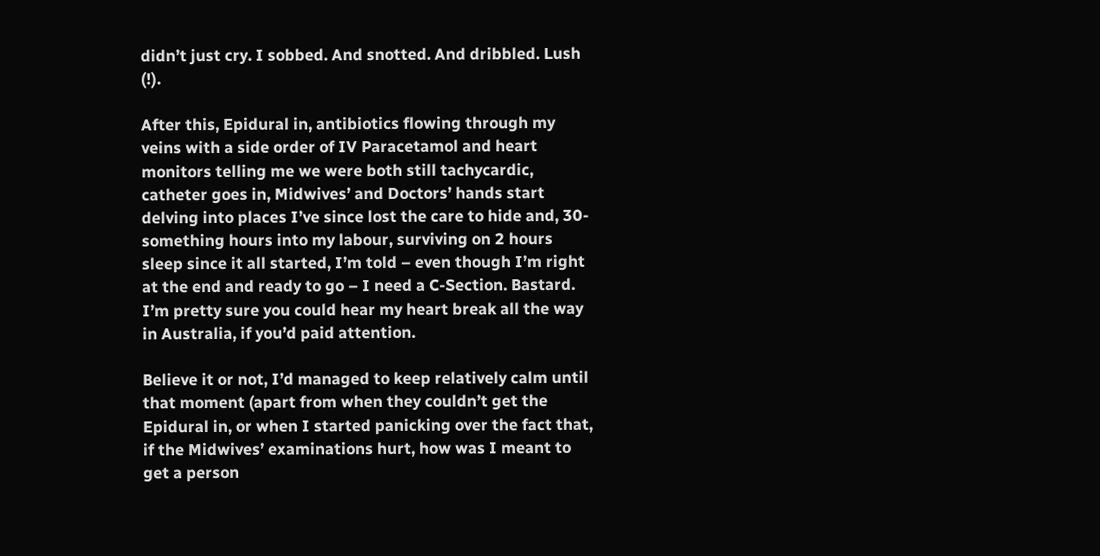didn’t just cry. I sobbed. And snotted. And dribbled. Lush (!).

After this, Epidural in, antibiotics flowing through my veins with a side order of IV Paracetamol and heart monitors telling me we were both still tachycardic, catheter goes in, Midwives’ and Doctors’ hands start delving into places I’ve since lost the care to hide and, 30-something hours into my labour, surviving on 2 hours sleep since it all started, I’m told – even though I’m right at the end and ready to go – I need a C-Section. Bastard. I’m pretty sure you could hear my heart break all the way in Australia, if you’d paid attention.

Believe it or not, I’d managed to keep relatively calm until that moment (apart from when they couldn’t get the Epidural in, or when I started panicking over the fact that, if the Midwives’ examinations hurt, how was I meant to get a person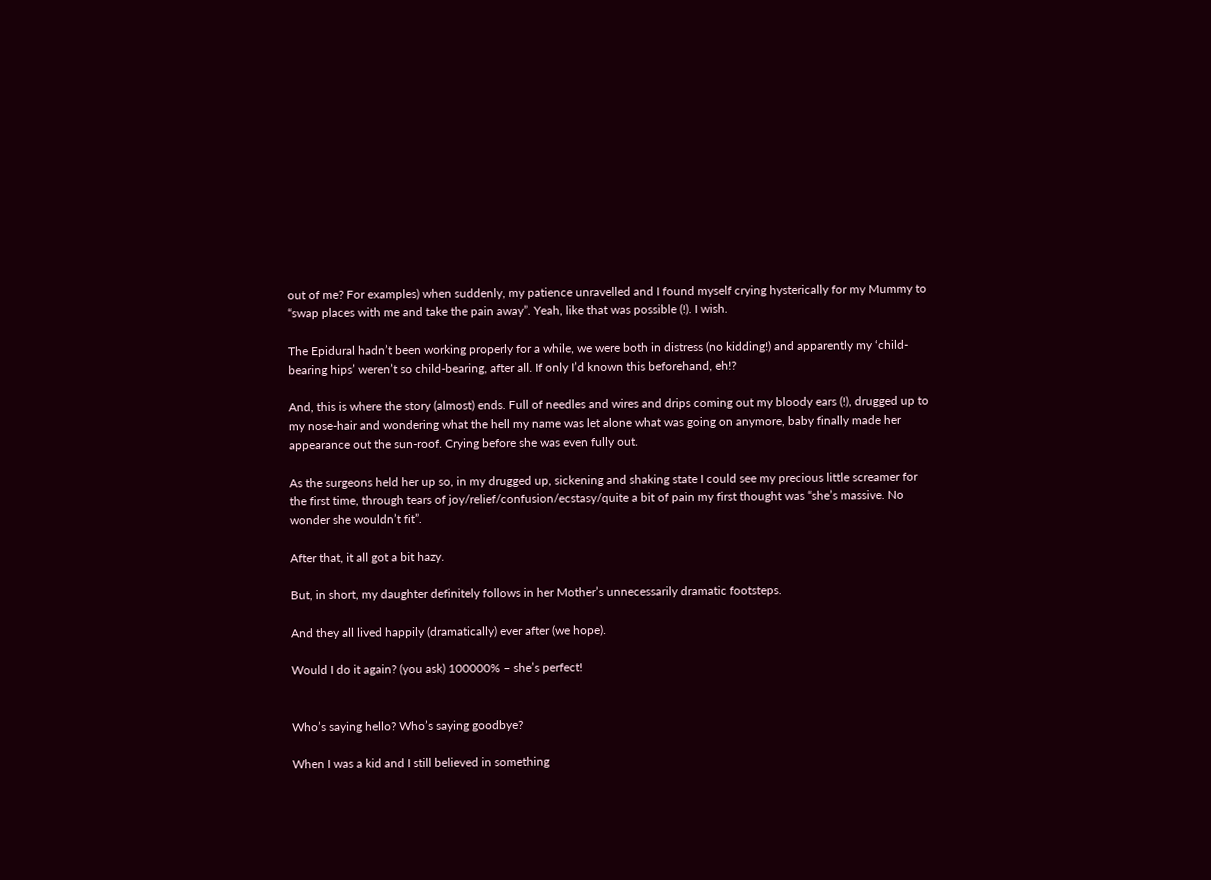out of me? For examples) when suddenly, my patience unravelled and I found myself crying hysterically for my Mummy to “swap places with me and take the pain away”. Yeah, like that was possible (!). I wish.

The Epidural hadn’t been working properly for a while, we were both in distress (no kidding!) and apparently my ‘child-bearing hips’ weren’t so child-bearing, after all. If only I’d known this beforehand, eh!?

And, this is where the story (almost) ends. Full of needles and wires and drips coming out my bloody ears (!), drugged up to my nose-hair and wondering what the hell my name was let alone what was going on anymore, baby finally made her appearance out the sun-roof. Crying before she was even fully out.

As the surgeons held her up so, in my drugged up, sickening and shaking state I could see my precious little screamer for the first time, through tears of joy/relief/confusion/ecstasy/quite a bit of pain my first thought was “she’s massive. No wonder she wouldn’t fit”.

After that, it all got a bit hazy.

But, in short, my daughter definitely follows in her Mother’s unnecessarily dramatic footsteps.

And they all lived happily (dramatically) ever after (we hope).

Would I do it again? (you ask) 100000% – she’s perfect!


Who’s saying hello? Who’s saying goodbye?

When I was a kid and I still believed in something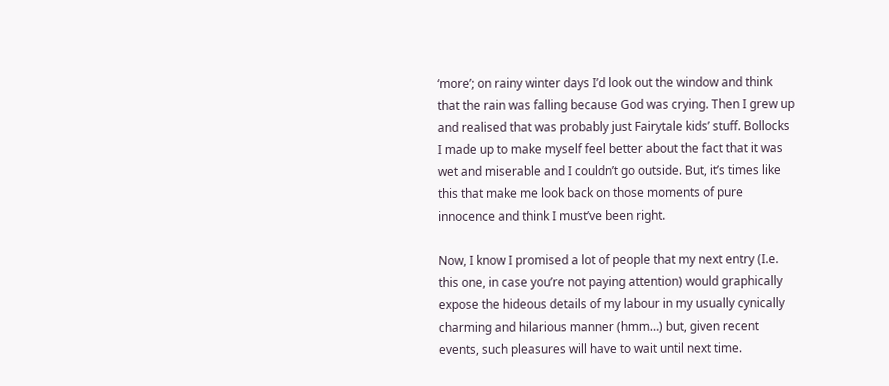‘more’; on rainy winter days I’d look out the window and think that the rain was falling because God was crying. Then I grew up and realised that was probably just Fairytale kids’ stuff. Bollocks I made up to make myself feel better about the fact that it was wet and miserable and I couldn’t go outside. But, it’s times like this that make me look back on those moments of pure innocence and think I must’ve been right.

Now, I know I promised a lot of people that my next entry (I.e. this one, in case you’re not paying attention) would graphically expose the hideous details of my labour in my usually cynically charming and hilarious manner (hmm…) but, given recent events, such pleasures will have to wait until next time.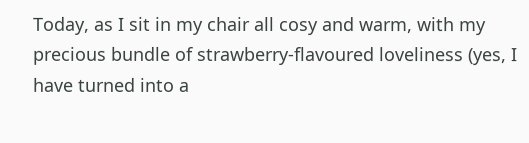Today, as I sit in my chair all cosy and warm, with my precious bundle of strawberry-flavoured loveliness (yes, I have turned into a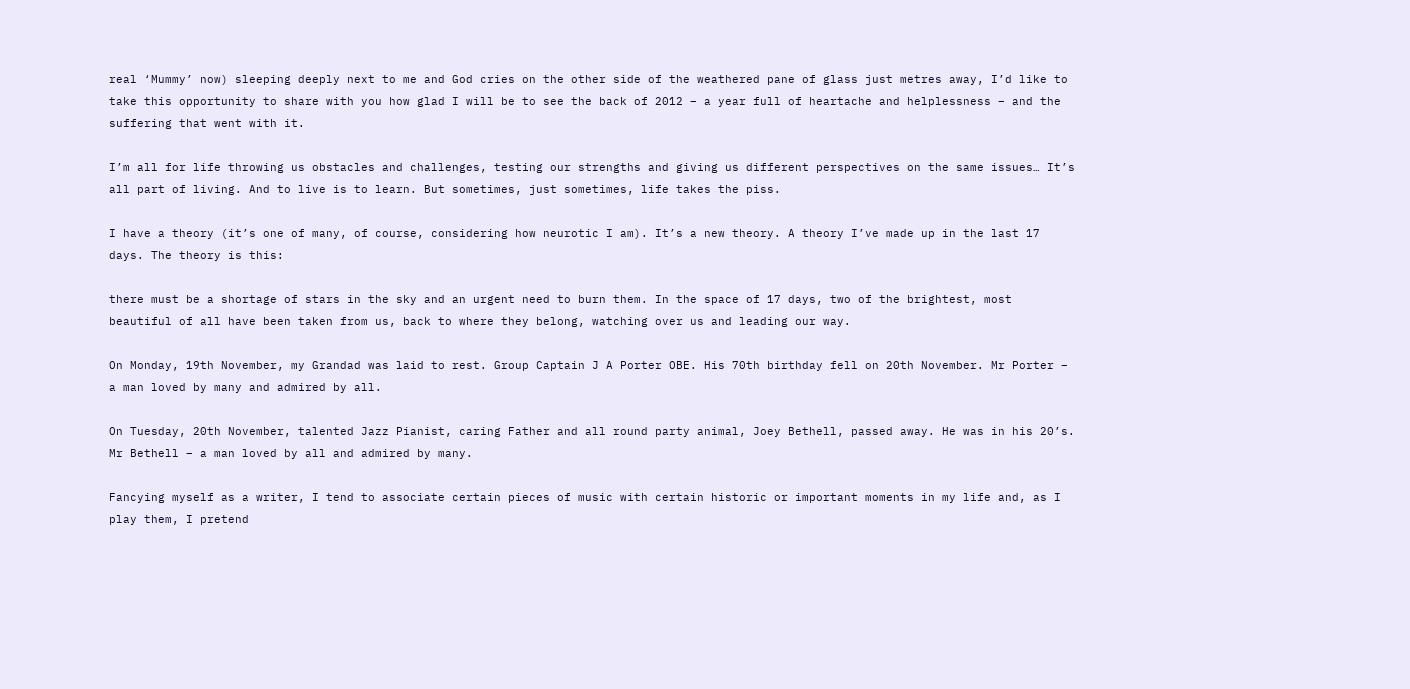real ‘Mummy’ now) sleeping deeply next to me and God cries on the other side of the weathered pane of glass just metres away, I’d like to take this opportunity to share with you how glad I will be to see the back of 2012 – a year full of heartache and helplessness – and the suffering that went with it.

I’m all for life throwing us obstacles and challenges, testing our strengths and giving us different perspectives on the same issues… It’s all part of living. And to live is to learn. But sometimes, just sometimes, life takes the piss.

I have a theory (it’s one of many, of course, considering how neurotic I am). It’s a new theory. A theory I’ve made up in the last 17 days. The theory is this:

there must be a shortage of stars in the sky and an urgent need to burn them. In the space of 17 days, two of the brightest, most beautiful of all have been taken from us, back to where they belong, watching over us and leading our way.

On Monday, 19th November, my Grandad was laid to rest. Group Captain J A Porter OBE. His 70th birthday fell on 20th November. Mr Porter – a man loved by many and admired by all.

On Tuesday, 20th November, talented Jazz Pianist, caring Father and all round party animal, Joey Bethell, passed away. He was in his 20’s. Mr Bethell – a man loved by all and admired by many.

Fancying myself as a writer, I tend to associate certain pieces of music with certain historic or important moments in my life and, as I play them, I pretend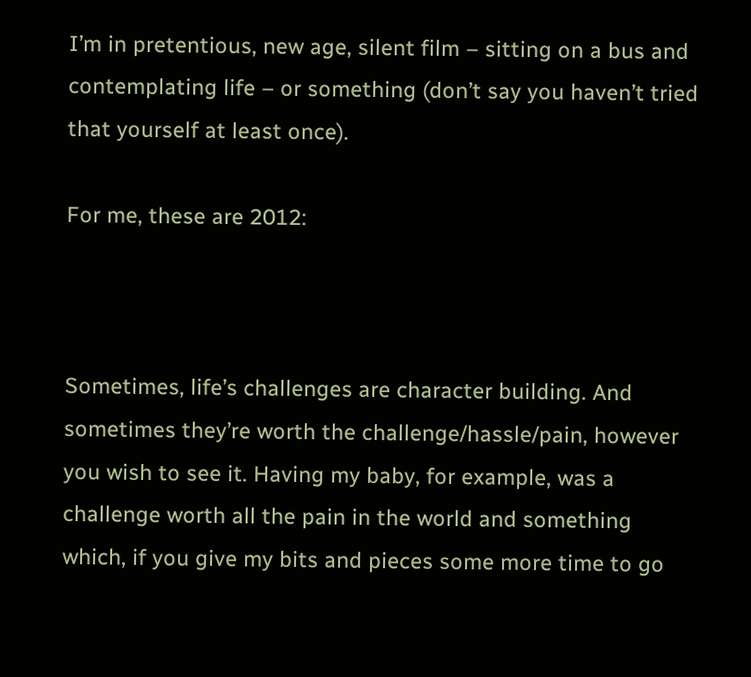I’m in pretentious, new age, silent film – sitting on a bus and contemplating life – or something (don’t say you haven’t tried that yourself at least once).

For me, these are 2012:



Sometimes, life’s challenges are character building. And sometimes they’re worth the challenge/hassle/pain, however you wish to see it. Having my baby, for example, was a challenge worth all the pain in the world and something which, if you give my bits and pieces some more time to go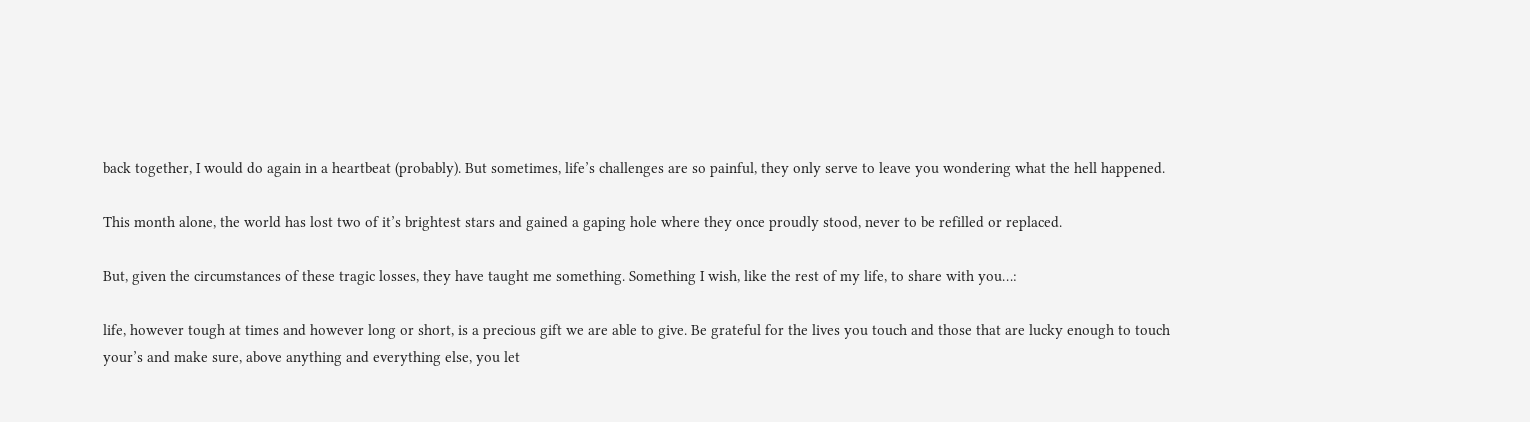back together, I would do again in a heartbeat (probably). But sometimes, life’s challenges are so painful, they only serve to leave you wondering what the hell happened.

This month alone, the world has lost two of it’s brightest stars and gained a gaping hole where they once proudly stood, never to be refilled or replaced.

But, given the circumstances of these tragic losses, they have taught me something. Something I wish, like the rest of my life, to share with you…:

life, however tough at times and however long or short, is a precious gift we are able to give. Be grateful for the lives you touch and those that are lucky enough to touch your’s and make sure, above anything and everything else, you let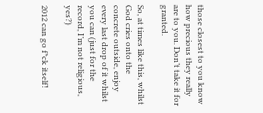those closest to you know how precious they really are to you. Don’t take it for granted.

So, at times like this, whilst God cries onto the concrete outside, enjoy every last drop of it whilst you can (just for the record, I’m not religious, yes?)

2012 can go f*ck itself!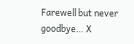Farewell but never goodbye… X